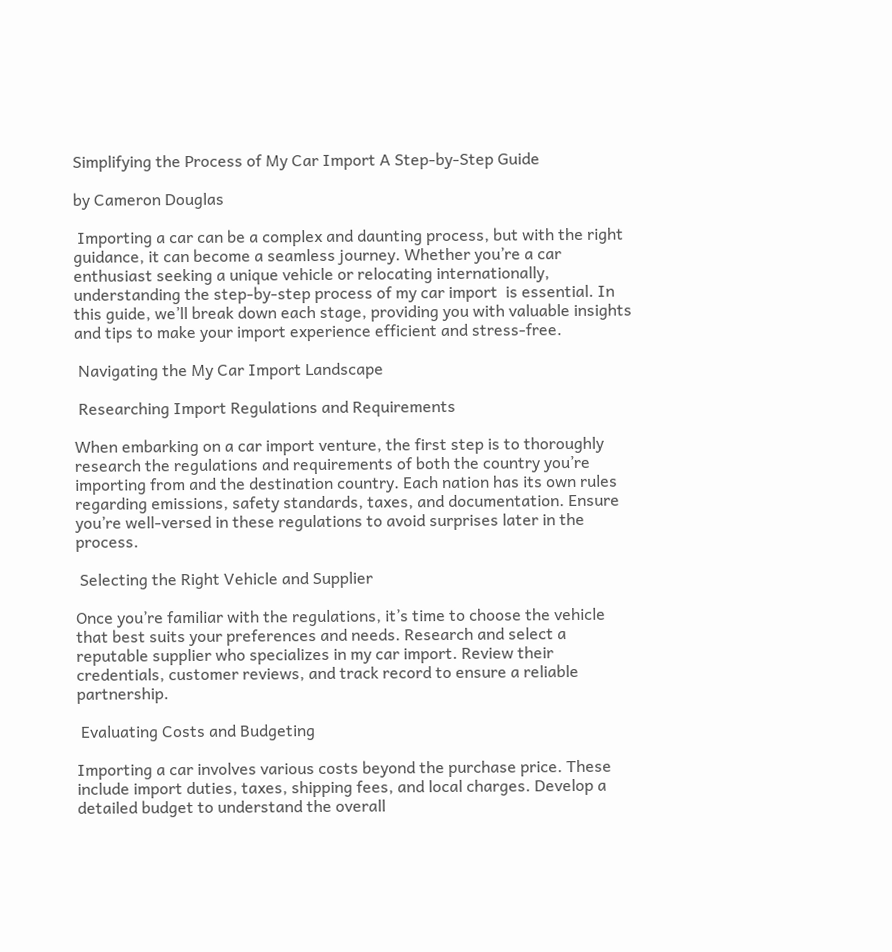Simplifying the Process of My Car Import A Step-by-Step Guide

by Cameron Douglas

 Importing a car can be a complex and daunting process, but with the right guidance, it can become a seamless journey. Whether you’re a car enthusiast seeking a unique vehicle or relocating internationally, understanding the step-by-step process of my car import  is essential. In this guide, we’ll break down each stage, providing you with valuable insights and tips to make your import experience efficient and stress-free.

 Navigating the My Car Import Landscape

 Researching Import Regulations and Requirements

When embarking on a car import venture, the first step is to thoroughly research the regulations and requirements of both the country you’re importing from and the destination country. Each nation has its own rules regarding emissions, safety standards, taxes, and documentation. Ensure you’re well-versed in these regulations to avoid surprises later in the process.

 Selecting the Right Vehicle and Supplier

Once you’re familiar with the regulations, it’s time to choose the vehicle that best suits your preferences and needs. Research and select a reputable supplier who specializes in my car import. Review their credentials, customer reviews, and track record to ensure a reliable partnership.

 Evaluating Costs and Budgeting

Importing a car involves various costs beyond the purchase price. These include import duties, taxes, shipping fees, and local charges. Develop a detailed budget to understand the overall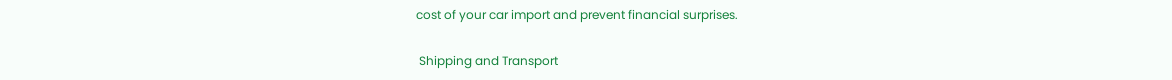cost of your car import and prevent financial surprises.

 Shipping and Transport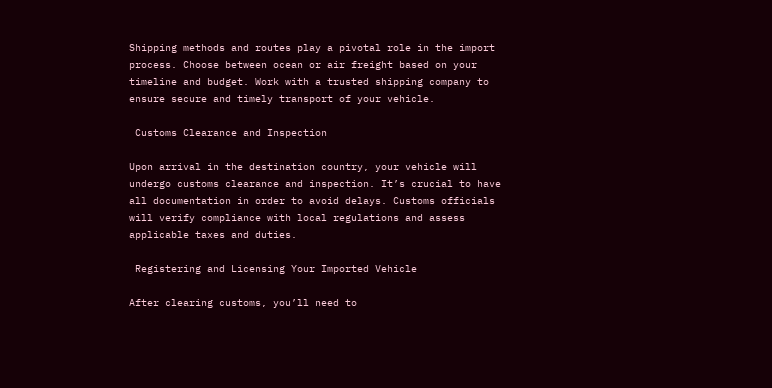Shipping methods and routes play a pivotal role in the import process. Choose between ocean or air freight based on your timeline and budget. Work with a trusted shipping company to ensure secure and timely transport of your vehicle.

 Customs Clearance and Inspection

Upon arrival in the destination country, your vehicle will undergo customs clearance and inspection. It’s crucial to have all documentation in order to avoid delays. Customs officials will verify compliance with local regulations and assess applicable taxes and duties.

 Registering and Licensing Your Imported Vehicle

After clearing customs, you’ll need to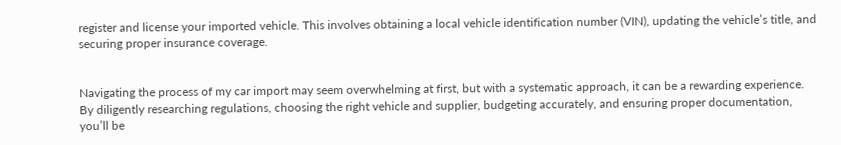register and license your imported vehicle. This involves obtaining a local vehicle identification number (VIN), updating the vehicle’s title, and securing proper insurance coverage.


Navigating the process of my car import may seem overwhelming at first, but with a systematic approach, it can be a rewarding experience. By diligently researching regulations, choosing the right vehicle and supplier, budgeting accurately, and ensuring proper documentation, you’ll be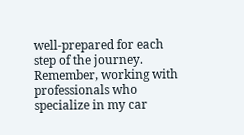well-prepared for each step of the journey. Remember, working with professionals who specialize in my car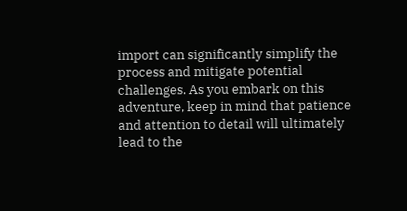import can significantly simplify the process and mitigate potential challenges. As you embark on this adventure, keep in mind that patience and attention to detail will ultimately lead to the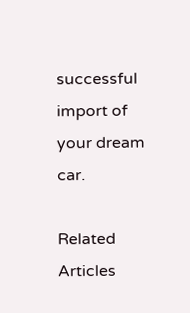successful import of your dream car.

Related Articles